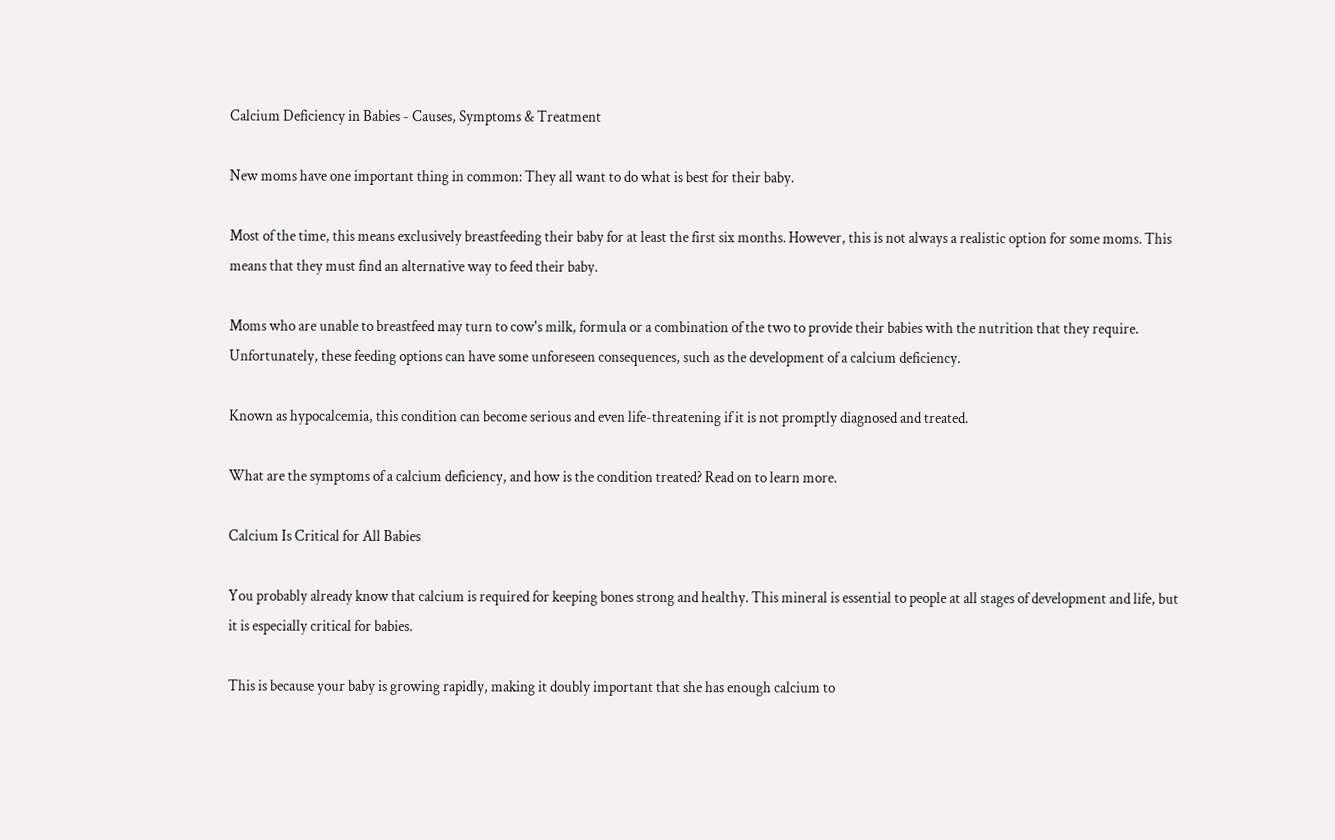Calcium Deficiency in Babies - Causes, Symptoms & Treatment

New moms have one important thing in common: They all want to do what is best for their baby.

Most of the time, this means exclusively breastfeeding their baby for at least the first six months. However, this is not always a realistic option for some moms. This means that they must find an alternative way to feed their baby.

Moms who are unable to breastfeed may turn to cow's milk, formula or a combination of the two to provide their babies with the nutrition that they require. Unfortunately, these feeding options can have some unforeseen consequences, such as the development of a calcium deficiency.

Known as hypocalcemia, this condition can become serious and even life-threatening if it is not promptly diagnosed and treated.

What are the symptoms of a calcium deficiency, and how is the condition treated? Read on to learn more.

Calcium Is Critical for All Babies

You probably already know that calcium is required for keeping bones strong and healthy. This mineral is essential to people at all stages of development and life, but it is especially critical for babies.

This is because your baby is growing rapidly, making it doubly important that she has enough calcium to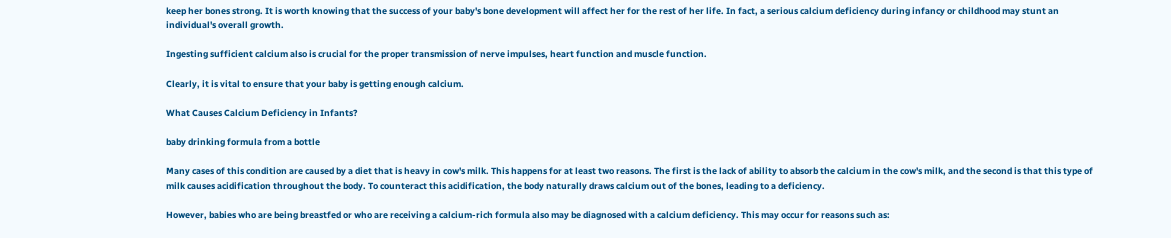keep her bones strong. It is worth knowing that the success of your baby's bone development will affect her for the rest of her life. In fact, a serious calcium deficiency during infancy or childhood may stunt an individual's overall growth.

Ingesting sufficient calcium also is crucial for the proper transmission of nerve impulses, heart function and muscle function.

Clearly, it is vital to ensure that your baby is getting enough calcium.

What Causes Calcium Deficiency in Infants?

baby drinking formula from a bottle

Many cases of this condition are caused by a diet that is heavy in cow's milk. This happens for at least two reasons. The first is the lack of ability to absorb the calcium in the cow's milk, and the second is that this type of milk causes acidification throughout the body. To counteract this acidification, the body naturally draws calcium out of the bones, leading to a deficiency.

However, babies who are being breastfed or who are receiving a calcium-rich formula also may be diagnosed with a calcium deficiency. This may occur for reasons such as: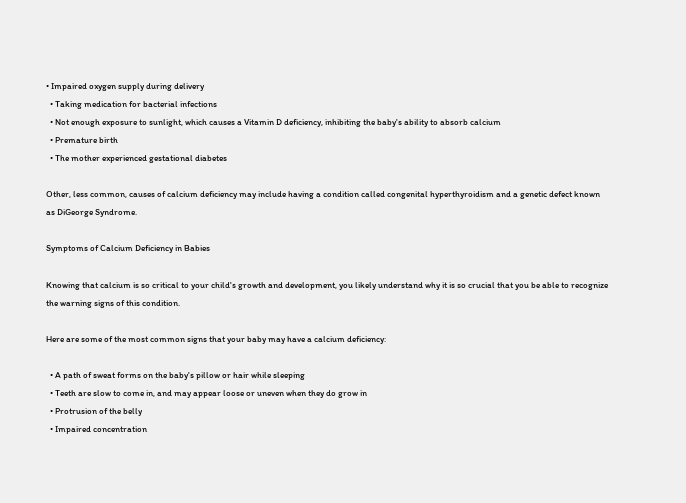• Impaired oxygen supply during delivery
  • Taking medication for bacterial infections
  • Not enough exposure to sunlight, which causes a Vitamin D deficiency, inhibiting the baby's ability to absorb calcium
  • Premature birth
  • The mother experienced gestational diabetes

Other, less common, causes of calcium deficiency may include having a condition called congenital hyperthyroidism and a genetic defect known as DiGeorge Syndrome.

Symptoms of Calcium Deficiency in Babies

Knowing that calcium is so critical to your child's growth and development, you likely understand why it is so crucial that you be able to recognize the warning signs of this condition.

Here are some of the most common signs that your baby may have a calcium deficiency:

  • A path of sweat forms on the baby's pillow or hair while sleeping
  • Teeth are slow to come in, and may appear loose or uneven when they do grow in
  • Protrusion of the belly
  • Impaired concentration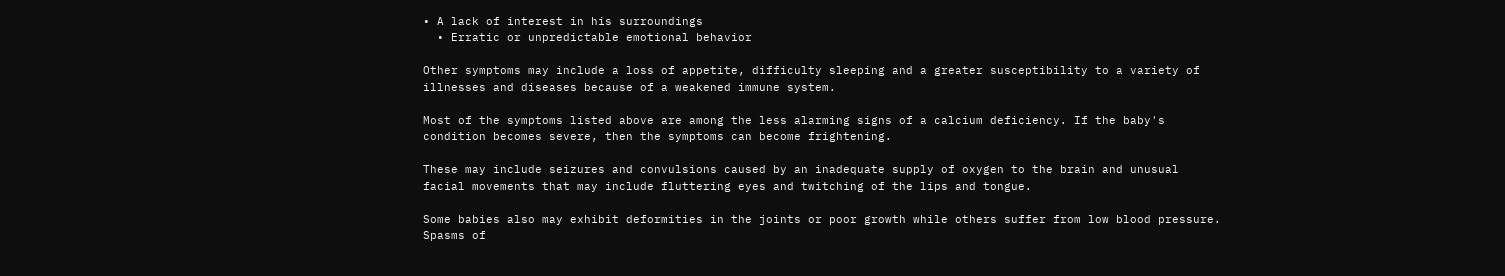• A lack of interest in his surroundings
  • Erratic or unpredictable emotional behavior

Other symptoms may include a loss of appetite, difficulty sleeping and a greater susceptibility to a variety of illnesses and diseases because of a weakened immune system.

Most of the symptoms listed above are among the less alarming signs of a calcium deficiency. If the baby's condition becomes severe, then the symptoms can become frightening.

These may include seizures and convulsions caused by an inadequate supply of oxygen to the brain and unusual facial movements that may include fluttering eyes and twitching of the lips and tongue.

Some babies also may exhibit deformities in the joints or poor growth while others suffer from low blood pressure. Spasms of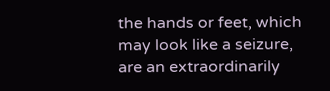the hands or feet, which may look like a seizure, are an extraordinarily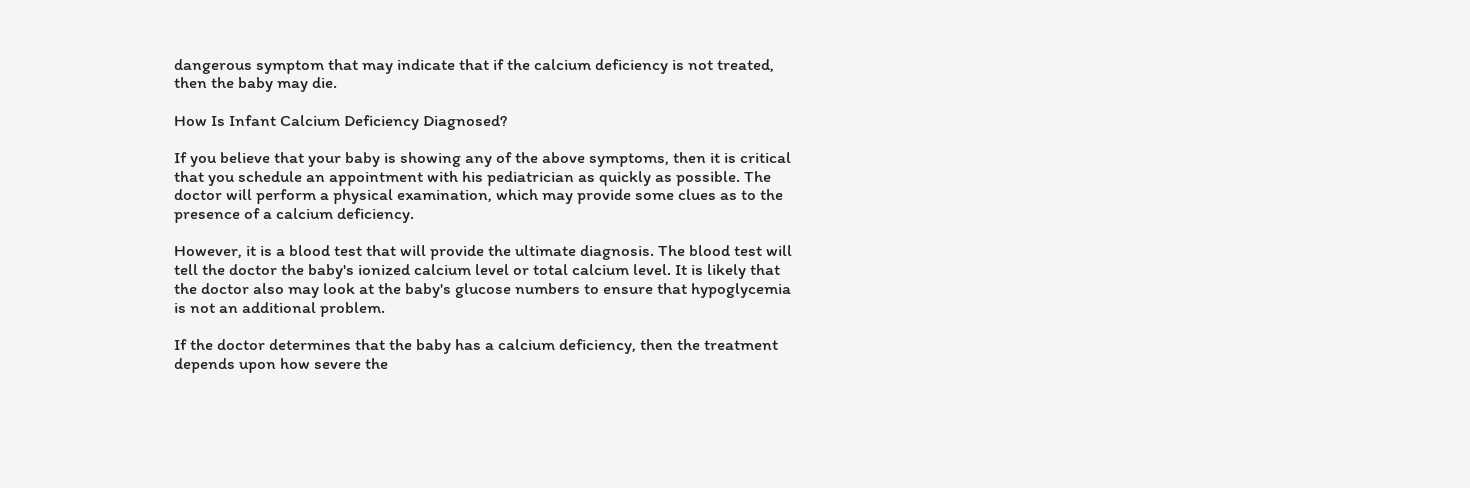dangerous symptom that may indicate that if the calcium deficiency is not treated, then the baby may die.

How Is Infant Calcium Deficiency Diagnosed?

If you believe that your baby is showing any of the above symptoms, then it is critical that you schedule an appointment with his pediatrician as quickly as possible. The doctor will perform a physical examination, which may provide some clues as to the presence of a calcium deficiency.

However, it is a blood test that will provide the ultimate diagnosis. The blood test will tell the doctor the baby's ionized calcium level or total calcium level. It is likely that the doctor also may look at the baby's glucose numbers to ensure that hypoglycemia is not an additional problem.

If the doctor determines that the baby has a calcium deficiency, then the treatment depends upon how severe the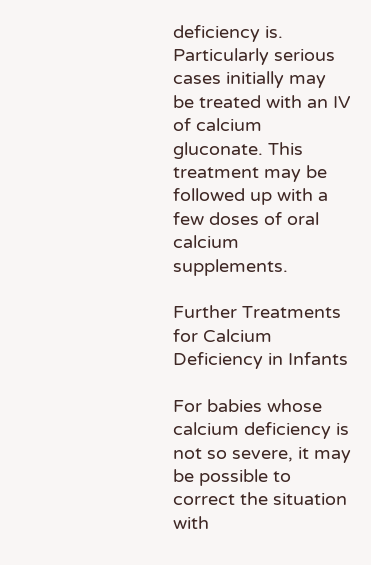deficiency is. Particularly serious cases initially may be treated with an IV of calcium gluconate. This treatment may be followed up with a few doses of oral calcium supplements.

Further Treatments for Calcium Deficiency in Infants

For babies whose calcium deficiency is not so severe, it may be possible to correct the situation with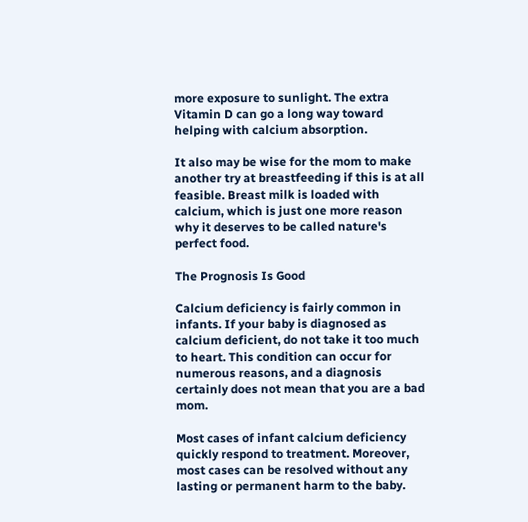more exposure to sunlight. The extra Vitamin D can go a long way toward helping with calcium absorption.

It also may be wise for the mom to make another try at breastfeeding if this is at all feasible. Breast milk is loaded with calcium, which is just one more reason why it deserves to be called nature's perfect food.

The Prognosis Is Good

Calcium deficiency is fairly common in infants. If your baby is diagnosed as calcium deficient, do not take it too much to heart. This condition can occur for numerous reasons, and a diagnosis certainly does not mean that you are a bad mom.

Most cases of infant calcium deficiency quickly respond to treatment. Moreover, most cases can be resolved without any lasting or permanent harm to the baby.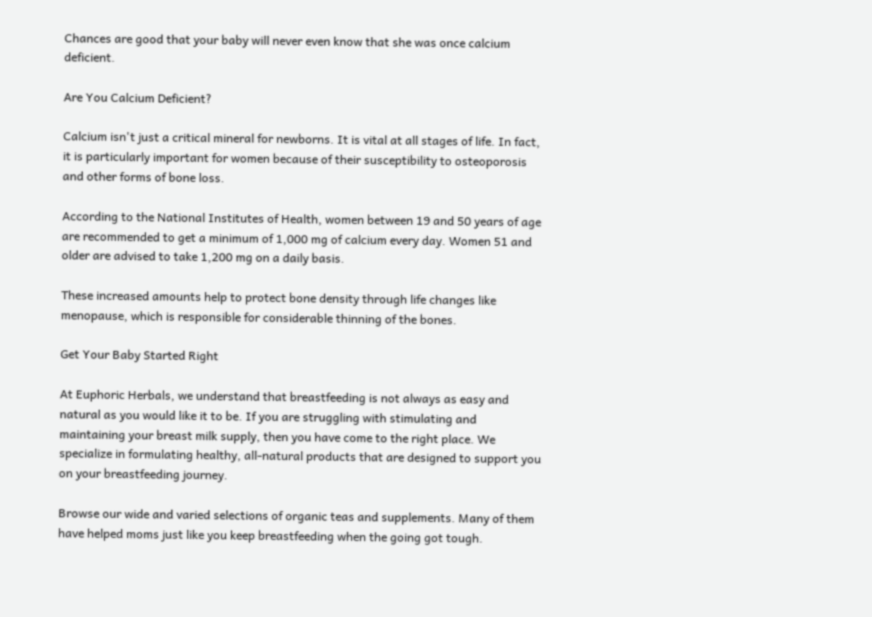Chances are good that your baby will never even know that she was once calcium deficient.

Are You Calcium Deficient?

Calcium isn't just a critical mineral for newborns. It is vital at all stages of life. In fact, it is particularly important for women because of their susceptibility to osteoporosis and other forms of bone loss.

According to the National Institutes of Health, women between 19 and 50 years of age are recommended to get a minimum of 1,000 mg of calcium every day. Women 51 and older are advised to take 1,200 mg on a daily basis.

These increased amounts help to protect bone density through life changes like menopause, which is responsible for considerable thinning of the bones.

Get Your Baby Started Right

At Euphoric Herbals, we understand that breastfeeding is not always as easy and natural as you would like it to be. If you are struggling with stimulating and maintaining your breast milk supply, then you have come to the right place. We specialize in formulating healthy, all-natural products that are designed to support you on your breastfeeding journey.

Browse our wide and varied selections of organic teas and supplements. Many of them have helped moms just like you keep breastfeeding when the going got tough.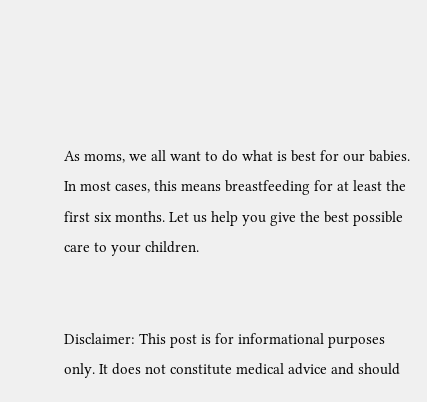As moms, we all want to do what is best for our babies. In most cases, this means breastfeeding for at least the first six months. Let us help you give the best possible care to your children.


Disclaimer: This post is for informational purposes only. It does not constitute medical advice and should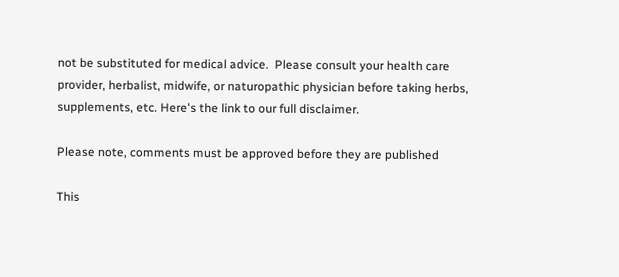not be substituted for medical advice.  Please consult your health care provider, herbalist, midwife, or naturopathic physician before taking herbs, supplements, etc. Here's the link to our full disclaimer.

Please note, comments must be approved before they are published

This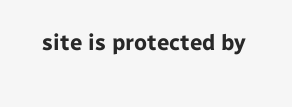site is protected by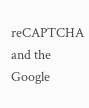reCAPTCHA and the Google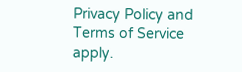Privacy Policy and Terms of Service apply.